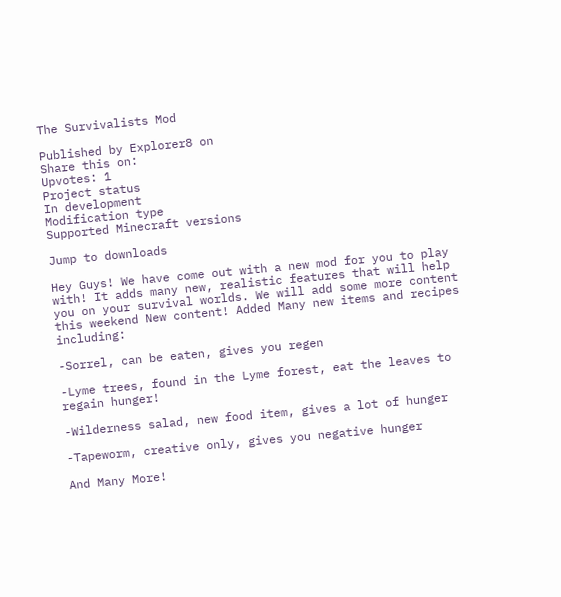The Survivalists Mod

Published by Explorer8 on
Share this on:
Upvotes: 1
Project status
In development
Modification type
Supported Minecraft versions

Jump to downloads

Hey Guys! We have come out with a new mod for you to play with! It adds many new, realistic features that will help you on your survival worlds. We will add some more content this weekend New content! Added Many new items and recipes including:

-Sorrel, can be eaten, gives you regen

-Lyme trees, found in the Lyme forest, eat the leaves to regain hunger!

-Wilderness salad, new food item, gives a lot of hunger

-Tapeworm, creative only, gives you negative hunger

And Many More!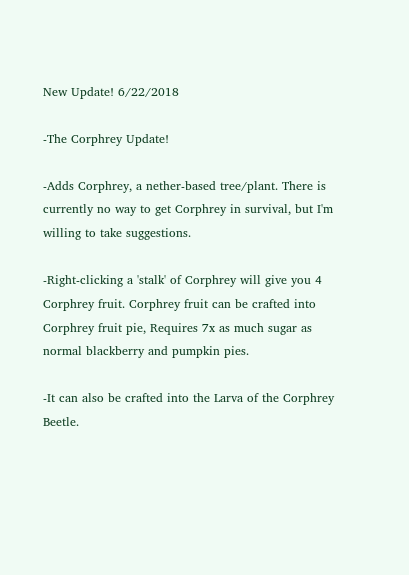New Update! 6/22/2018

-The Corphrey Update!

-Adds Corphrey, a nether-based tree/plant. There is currently no way to get Corphrey in survival, but I'm willing to take suggestions.

-Right-clicking a 'stalk' of Corphrey will give you 4 Corphrey fruit. Corphrey fruit can be crafted into Corphrey fruit pie, Requires 7x as much sugar as normal blackberry and pumpkin pies.

-It can also be crafted into the Larva of the Corphrey Beetle.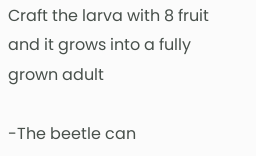Craft the larva with 8 fruit and it grows into a fully grown adult

-The beetle can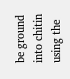be ground into chitin using the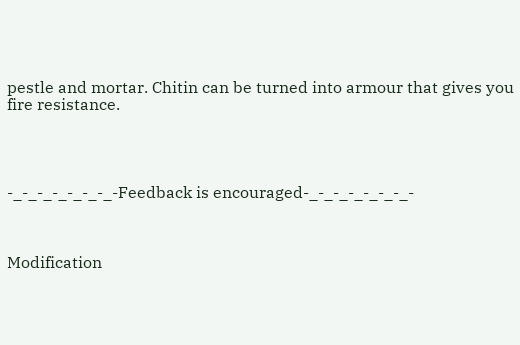pestle and mortar. Chitin can be turned into armour that gives you fire resistance.




-_-_-_-_-_-_-_-Feedback is encouraged-_-_-_-_-_-_-_-



Modification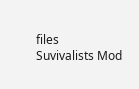files
Suvivalists Mod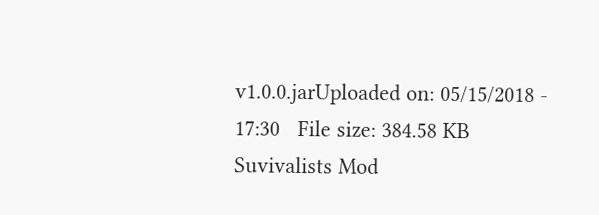v1.0.0.jarUploaded on: 05/15/2018 - 17:30   File size: 384.58 KB
Suvivalists Mod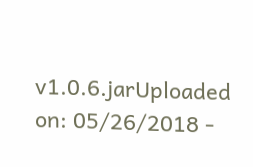v1.0.6.jarUploaded on: 05/26/2018 -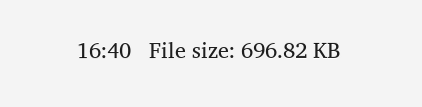16:40   File size: 696.82 KB